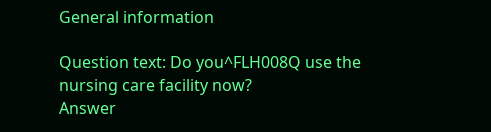General information

Question text: Do you^FLH008Q use the nursing care facility now?
Answer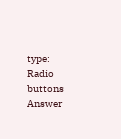type: Radio buttons
Answer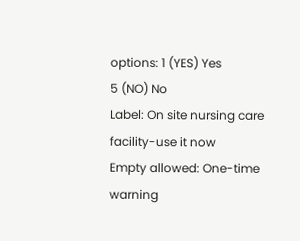options: 1 (YES) Yes
5 (NO) No
Label: On site nursing care facility-use it now
Empty allowed: One-time warning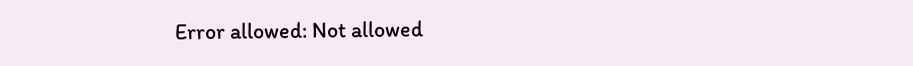Error allowed: Not allowed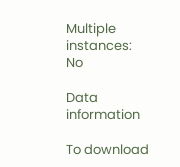Multiple instances: No

Data information

To download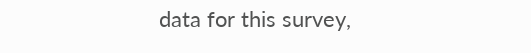data for this survey,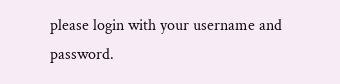please login with your username and password.